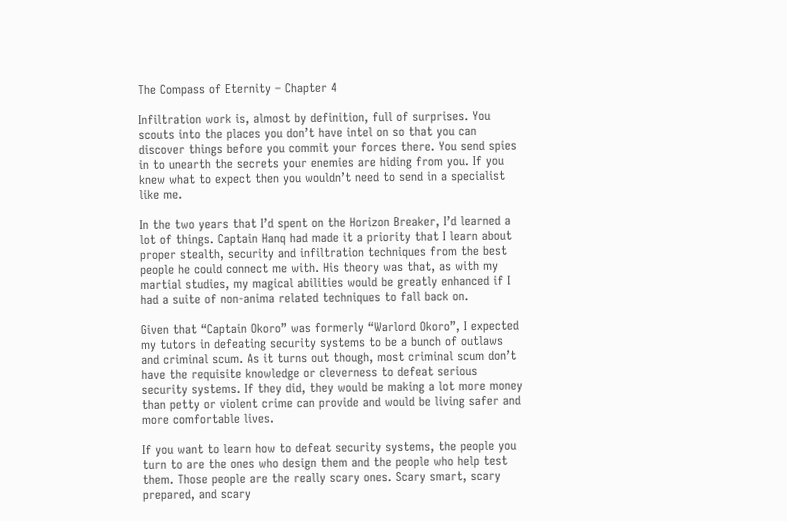The Compass of Eternity – Chapter 4

Infiltration work is, almost by definition, full of surprises. You scouts into the places you don’t have intel on so that you can discover things before you commit your forces there. You send spies in to unearth the secrets your enemies are hiding from you. If you knew what to expect then you wouldn’t need to send in a specialist like me.

In the two years that I’d spent on the Horizon Breaker, I’d learned a lot of things. Captain Hanq had made it a priority that I learn about proper stealth, security and infiltration techniques from the best people he could connect me with. His theory was that, as with my martial studies, my magical abilities would be greatly enhanced if I had a suite of non-anima related techniques to fall back on.

Given that “Captain Okoro” was formerly “Warlord Okoro”, I expected my tutors in defeating security systems to be a bunch of outlaws and criminal scum. As it turns out though, most criminal scum don’t have the requisite knowledge or cleverness to defeat serious security systems. If they did, they would be making a lot more money than petty or violent crime can provide and would be living safer and more comfortable lives.

If you want to learn how to defeat security systems, the people you turn to are the ones who design them and the people who help test them. Those people are the really scary ones. Scary smart, scary prepared, and scary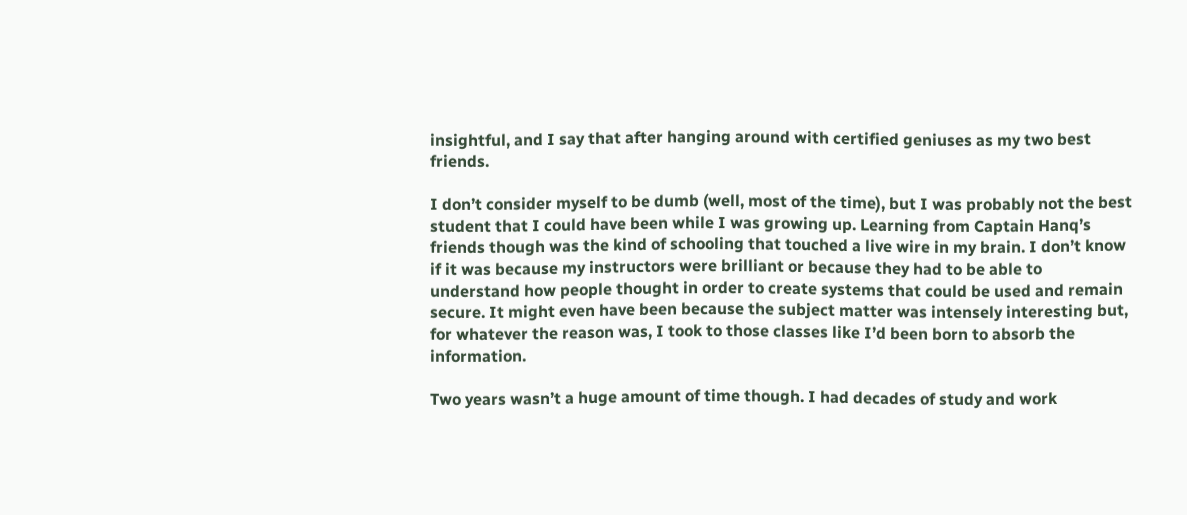insightful, and I say that after hanging around with certified geniuses as my two best friends.

I don’t consider myself to be dumb (well, most of the time), but I was probably not the best student that I could have been while I was growing up. Learning from Captain Hanq’s friends though was the kind of schooling that touched a live wire in my brain. I don’t know if it was because my instructors were brilliant or because they had to be able to understand how people thought in order to create systems that could be used and remain secure. It might even have been because the subject matter was intensely interesting but, for whatever the reason was, I took to those classes like I’d been born to absorb the information.

Two years wasn’t a huge amount of time though. I had decades of study and work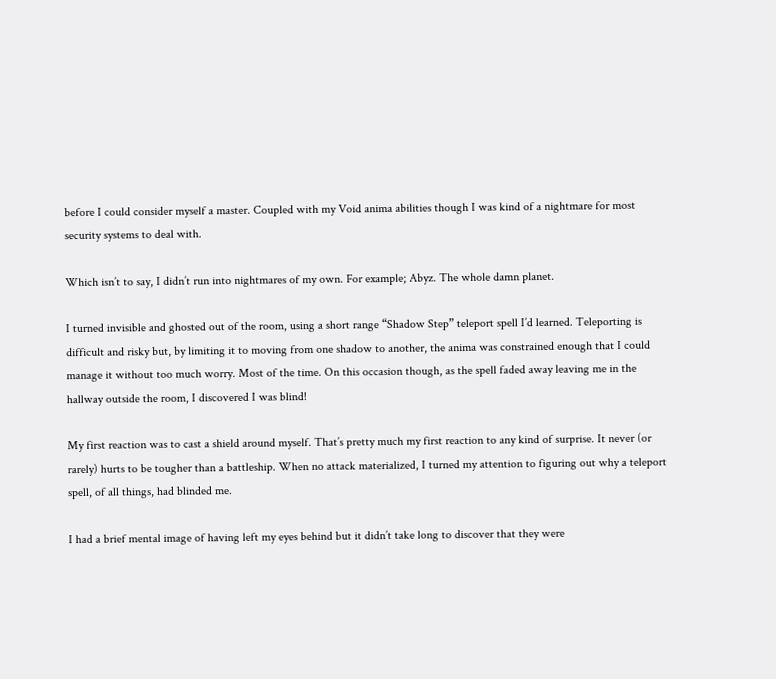before I could consider myself a master. Coupled with my Void anima abilities though I was kind of a nightmare for most security systems to deal with.

Which isn’t to say, I didn’t run into nightmares of my own. For example; Abyz. The whole damn planet.

I turned invisible and ghosted out of the room, using a short range “Shadow Step” teleport spell I’d learned. Teleporting is difficult and risky but, by limiting it to moving from one shadow to another, the anima was constrained enough that I could manage it without too much worry. Most of the time. On this occasion though, as the spell faded away leaving me in the hallway outside the room, I discovered I was blind!

My first reaction was to cast a shield around myself. That’s pretty much my first reaction to any kind of surprise. It never (or rarely) hurts to be tougher than a battleship. When no attack materialized, I turned my attention to figuring out why a teleport spell, of all things, had blinded me.

I had a brief mental image of having left my eyes behind but it didn’t take long to discover that they were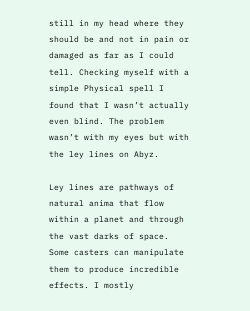still in my head where they should be and not in pain or damaged as far as I could tell. Checking myself with a simple Physical spell I found that I wasn’t actually even blind. The problem wasn’t with my eyes but with the ley lines on Abyz.

Ley lines are pathways of natural anima that flow within a planet and through the vast darks of space. Some casters can manipulate them to produce incredible effects. I mostly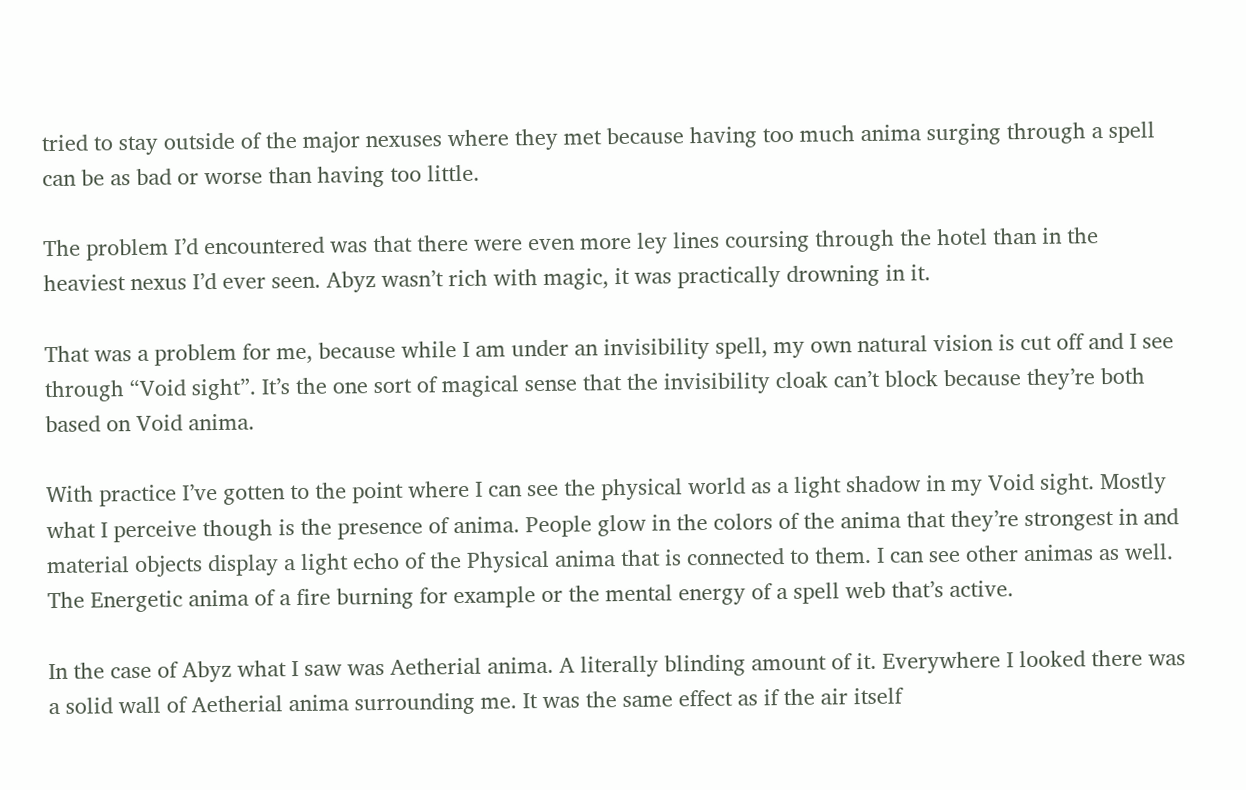tried to stay outside of the major nexuses where they met because having too much anima surging through a spell can be as bad or worse than having too little.

The problem I’d encountered was that there were even more ley lines coursing through the hotel than in the heaviest nexus I’d ever seen. Abyz wasn’t rich with magic, it was practically drowning in it.

That was a problem for me, because while I am under an invisibility spell, my own natural vision is cut off and I see through “Void sight”. It’s the one sort of magical sense that the invisibility cloak can’t block because they’re both based on Void anima.

With practice I’ve gotten to the point where I can see the physical world as a light shadow in my Void sight. Mostly what I perceive though is the presence of anima. People glow in the colors of the anima that they’re strongest in and material objects display a light echo of the Physical anima that is connected to them. I can see other animas as well. The Energetic anima of a fire burning for example or the mental energy of a spell web that’s active.

In the case of Abyz what I saw was Aetherial anima. A literally blinding amount of it. Everywhere I looked there was a solid wall of Aetherial anima surrounding me. It was the same effect as if the air itself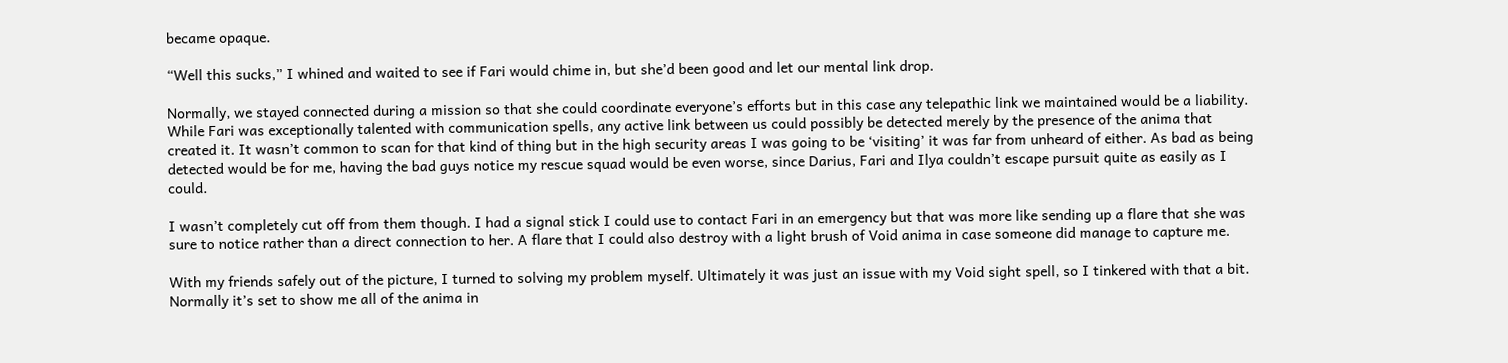became opaque.

“Well this sucks,” I whined and waited to see if Fari would chime in, but she’d been good and let our mental link drop.

Normally, we stayed connected during a mission so that she could coordinate everyone’s efforts but in this case any telepathic link we maintained would be a liability. While Fari was exceptionally talented with communication spells, any active link between us could possibly be detected merely by the presence of the anima that created it. It wasn’t common to scan for that kind of thing but in the high security areas I was going to be ‘visiting’ it was far from unheard of either. As bad as being detected would be for me, having the bad guys notice my rescue squad would be even worse, since Darius, Fari and Ilya couldn’t escape pursuit quite as easily as I could.

I wasn’t completely cut off from them though. I had a signal stick I could use to contact Fari in an emergency but that was more like sending up a flare that she was sure to notice rather than a direct connection to her. A flare that I could also destroy with a light brush of Void anima in case someone did manage to capture me.

With my friends safely out of the picture, I turned to solving my problem myself. Ultimately it was just an issue with my Void sight spell, so I tinkered with that a bit. Normally it’s set to show me all of the anima in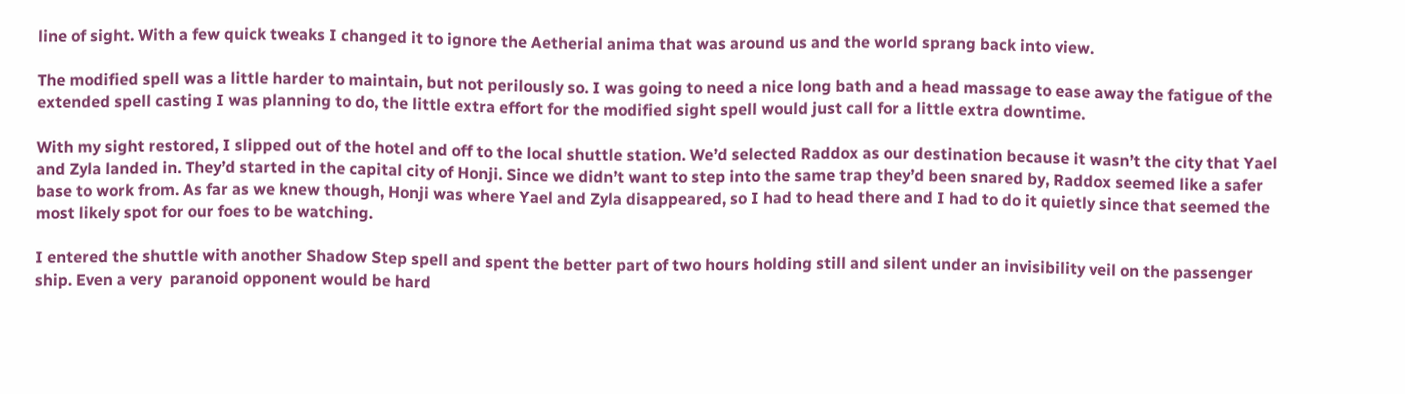line of sight. With a few quick tweaks I changed it to ignore the Aetherial anima that was around us and the world sprang back into view.

The modified spell was a little harder to maintain, but not perilously so. I was going to need a nice long bath and a head massage to ease away the fatigue of the extended spell casting I was planning to do, the little extra effort for the modified sight spell would just call for a little extra downtime.

With my sight restored, I slipped out of the hotel and off to the local shuttle station. We’d selected Raddox as our destination because it wasn’t the city that Yael and Zyla landed in. They’d started in the capital city of Honji. Since we didn’t want to step into the same trap they’d been snared by, Raddox seemed like a safer base to work from. As far as we knew though, Honji was where Yael and Zyla disappeared, so I had to head there and I had to do it quietly since that seemed the most likely spot for our foes to be watching.

I entered the shuttle with another Shadow Step spell and spent the better part of two hours holding still and silent under an invisibility veil on the passenger ship. Even a very  paranoid opponent would be hard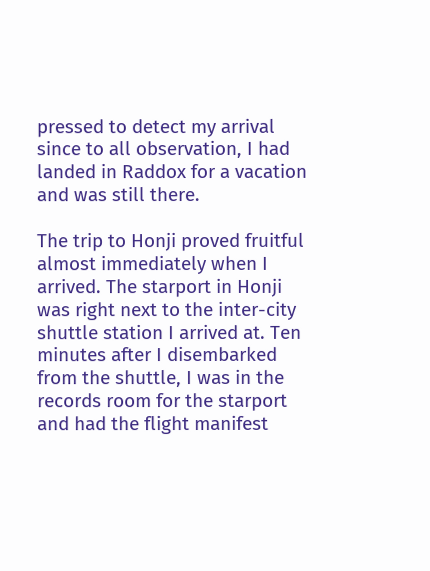pressed to detect my arrival since to all observation, I had landed in Raddox for a vacation and was still there.

The trip to Honji proved fruitful almost immediately when I arrived. The starport in Honji was right next to the inter-city shuttle station I arrived at. Ten minutes after I disembarked from the shuttle, I was in the records room for the starport and had the flight manifest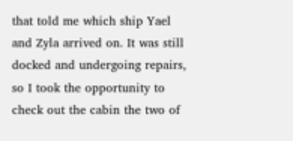that told me which ship Yael and Zyla arrived on. It was still docked and undergoing repairs, so I took the opportunity to check out the cabin the two of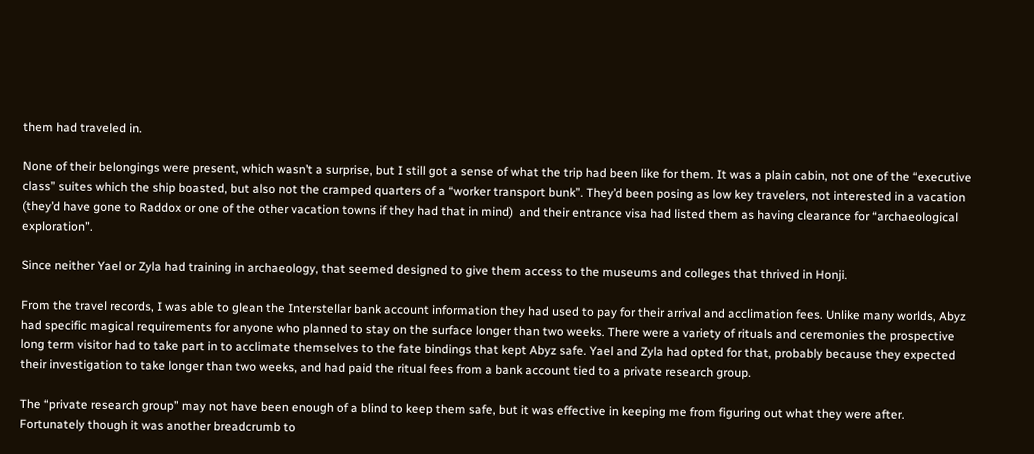them had traveled in.

None of their belongings were present, which wasn’t a surprise, but I still got a sense of what the trip had been like for them. It was a plain cabin, not one of the “executive class” suites which the ship boasted, but also not the cramped quarters of a “worker transport bunk”. They’d been posing as low key travelers, not interested in a vacation (they’d have gone to Raddox or one of the other vacation towns if they had that in mind)  and their entrance visa had listed them as having clearance for “archaeological exploration”.

Since neither Yael or Zyla had training in archaeology, that seemed designed to give them access to the museums and colleges that thrived in Honji.

From the travel records, I was able to glean the Interstellar bank account information they had used to pay for their arrival and acclimation fees. Unlike many worlds, Abyz had specific magical requirements for anyone who planned to stay on the surface longer than two weeks. There were a variety of rituals and ceremonies the prospective long term visitor had to take part in to acclimate themselves to the fate bindings that kept Abyz safe. Yael and Zyla had opted for that, probably because they expected their investigation to take longer than two weeks, and had paid the ritual fees from a bank account tied to a private research group.

The “private research group” may not have been enough of a blind to keep them safe, but it was effective in keeping me from figuring out what they were after. Fortunately though it was another breadcrumb to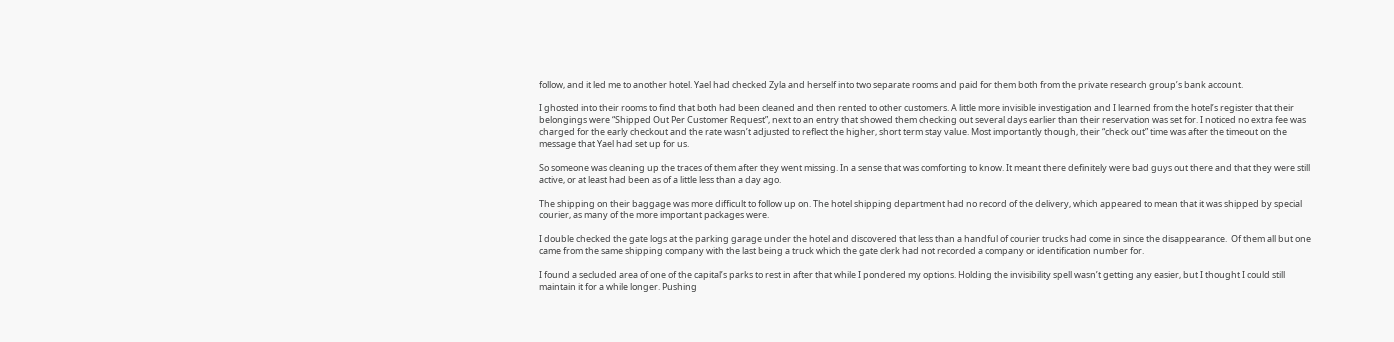follow, and it led me to another hotel. Yael had checked Zyla and herself into two separate rooms and paid for them both from the private research group’s bank account.

I ghosted into their rooms to find that both had been cleaned and then rented to other customers. A little more invisible investigation and I learned from the hotel’s register that their belongings were “Shipped Out Per Customer Request”, next to an entry that showed them checking out several days earlier than their reservation was set for. I noticed no extra fee was charged for the early checkout and the rate wasn’t adjusted to reflect the higher, short term stay value. Most importantly though, their “check out” time was after the timeout on the message that Yael had set up for us.

So someone was cleaning up the traces of them after they went missing. In a sense that was comforting to know. It meant there definitely were bad guys out there and that they were still active, or at least had been as of a little less than a day ago.

The shipping on their baggage was more difficult to follow up on. The hotel shipping department had no record of the delivery, which appeared to mean that it was shipped by special courier, as many of the more important packages were.

I double checked the gate logs at the parking garage under the hotel and discovered that less than a handful of courier trucks had come in since the disappearance.  Of them all but one came from the same shipping company with the last being a truck which the gate clerk had not recorded a company or identification number for.

I found a secluded area of one of the capital’s parks to rest in after that while I pondered my options. Holding the invisibility spell wasn’t getting any easier, but I thought I could still maintain it for a while longer. Pushing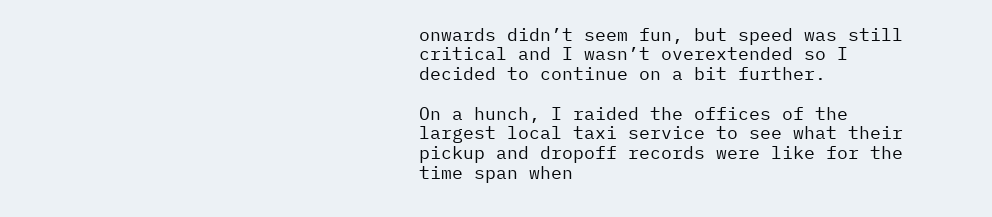onwards didn’t seem fun, but speed was still critical and I wasn’t overextended so I decided to continue on a bit further.

On a hunch, I raided the offices of the largest local taxi service to see what their pickup and dropoff records were like for the time span when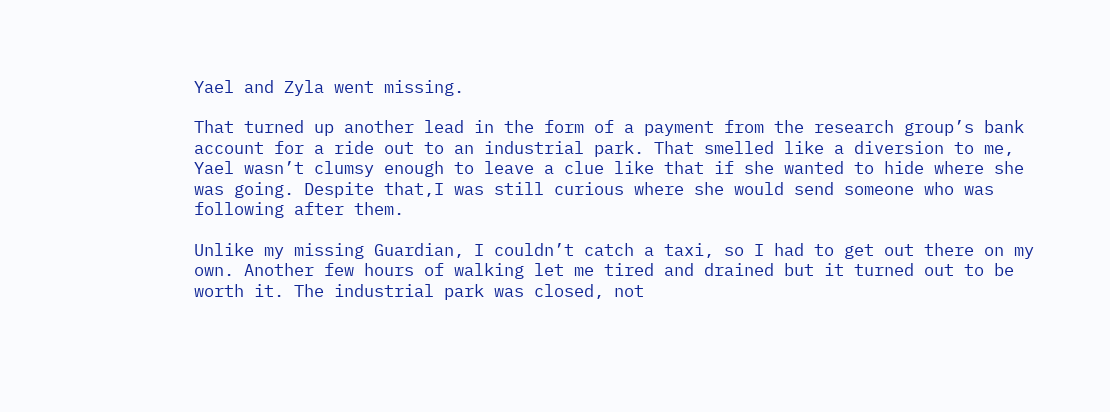Yael and Zyla went missing.

That turned up another lead in the form of a payment from the research group’s bank account for a ride out to an industrial park. That smelled like a diversion to me, Yael wasn’t clumsy enough to leave a clue like that if she wanted to hide where she was going. Despite that,I was still curious where she would send someone who was following after them.

Unlike my missing Guardian, I couldn’t catch a taxi, so I had to get out there on my own. Another few hours of walking let me tired and drained but it turned out to be worth it. The industrial park was closed, not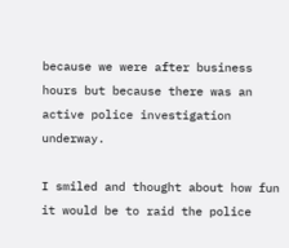because we were after business hours but because there was an active police investigation underway.

I smiled and thought about how fun it would be to raid the police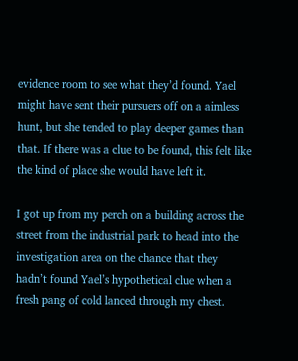evidence room to see what they’d found. Yael might have sent their pursuers off on a aimless hunt, but she tended to play deeper games than that. If there was a clue to be found, this felt like the kind of place she would have left it.

I got up from my perch on a building across the street from the industrial park to head into the investigation area on the chance that they hadn’t found Yael’s hypothetical clue when a fresh pang of cold lanced through my chest.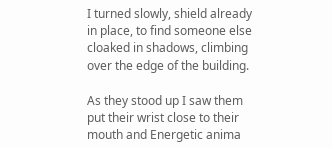I turned slowly, shield already in place, to find someone else cloaked in shadows, climbing over the edge of the building.

As they stood up I saw them put their wrist close to their mouth and Energetic anima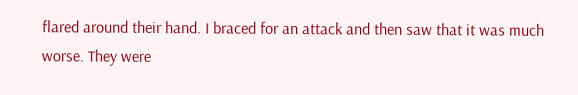flared around their hand. I braced for an attack and then saw that it was much worse. They were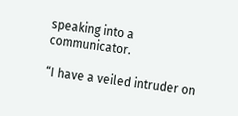speaking into a communicator.

“I have a veiled intruder on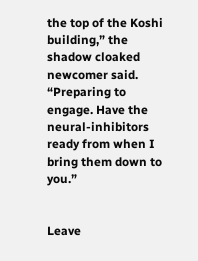the top of the Koshi building,” the shadow cloaked newcomer said. “Preparing to engage. Have the neural-inhibitors ready from when I bring them down to you.”


Leave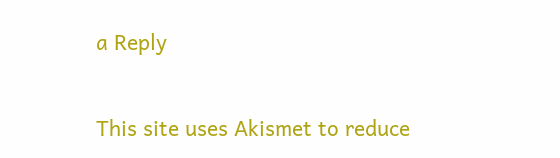a Reply

This site uses Akismet to reduce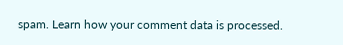spam. Learn how your comment data is processed.